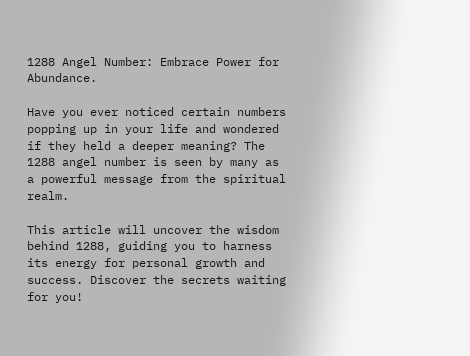1288 Angel Number: Embrace Power for Abundance.

Have you ever noticed certain numbers popping up in your life and wondered if they held a deeper meaning? The 1288 angel number is seen by many as a powerful message from the spiritual realm.

This article will uncover the wisdom behind 1288, guiding you to harness its energy for personal growth and success. Discover the secrets waiting for you!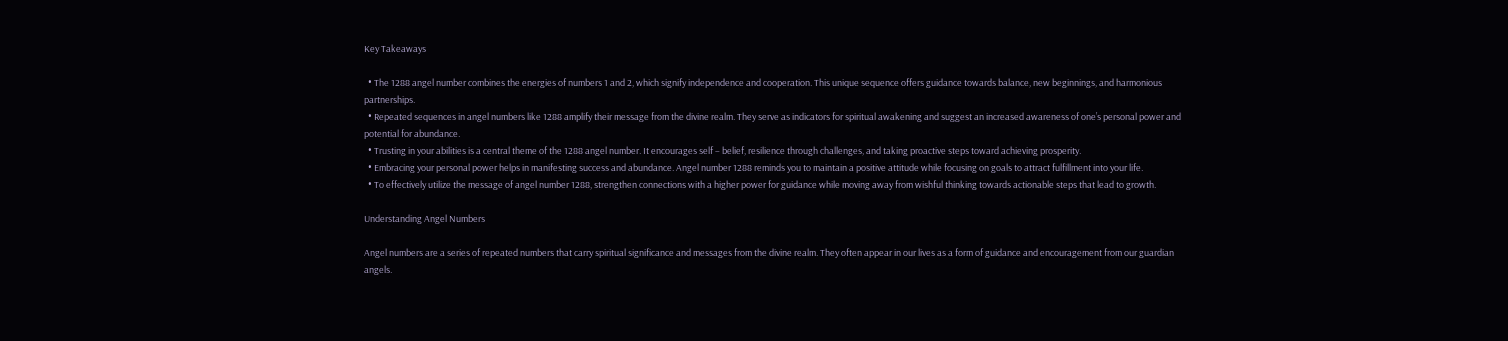Key Takeaways

  • The 1288 angel number combines the energies of numbers 1 and 2, which signify independence and cooperation. This unique sequence offers guidance towards balance, new beginnings, and harmonious partnerships.
  • Repeated sequences in angel numbers like 1288 amplify their message from the divine realm. They serve as indicators for spiritual awakening and suggest an increased awareness of one’s personal power and potential for abundance.
  • Trusting in your abilities is a central theme of the 1288 angel number. It encourages self – belief, resilience through challenges, and taking proactive steps toward achieving prosperity.
  • Embracing your personal power helps in manifesting success and abundance. Angel number 1288 reminds you to maintain a positive attitude while focusing on goals to attract fulfillment into your life.
  • To effectively utilize the message of angel number 1288, strengthen connections with a higher power for guidance while moving away from wishful thinking towards actionable steps that lead to growth.

Understanding Angel Numbers

Angel numbers are a series of repeated numbers that carry spiritual significance and messages from the divine realm. They often appear in our lives as a form of guidance and encouragement from our guardian angels.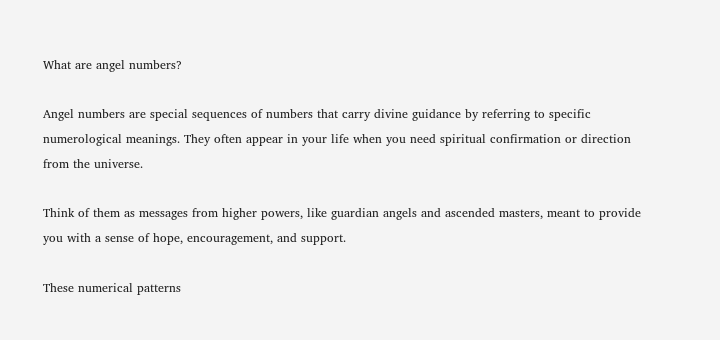What are angel numbers?

Angel numbers are special sequences of numbers that carry divine guidance by referring to specific numerological meanings. They often appear in your life when you need spiritual confirmation or direction from the universe.

Think of them as messages from higher powers, like guardian angels and ascended masters, meant to provide you with a sense of hope, encouragement, and support.

These numerical patterns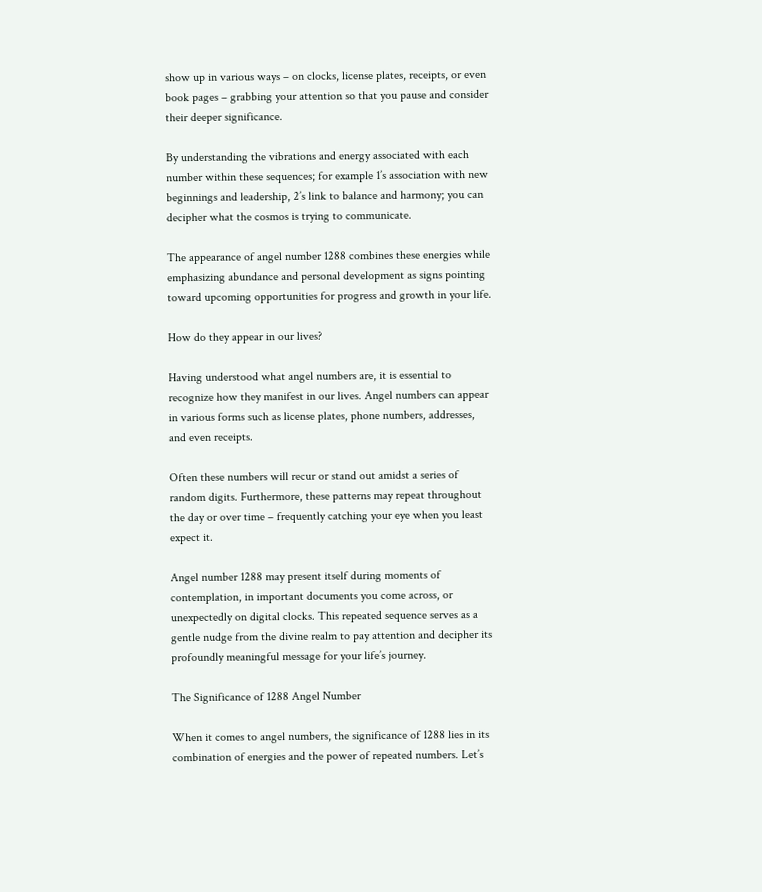show up in various ways – on clocks, license plates, receipts, or even book pages – grabbing your attention so that you pause and consider their deeper significance.

By understanding the vibrations and energy associated with each number within these sequences; for example 1’s association with new beginnings and leadership, 2’s link to balance and harmony; you can decipher what the cosmos is trying to communicate.

The appearance of angel number 1288 combines these energies while emphasizing abundance and personal development as signs pointing toward upcoming opportunities for progress and growth in your life.

How do they appear in our lives?

Having understood what angel numbers are, it is essential to recognize how they manifest in our lives. Angel numbers can appear in various forms such as license plates, phone numbers, addresses, and even receipts.

Often these numbers will recur or stand out amidst a series of random digits. Furthermore, these patterns may repeat throughout the day or over time – frequently catching your eye when you least expect it.

Angel number 1288 may present itself during moments of contemplation, in important documents you come across, or unexpectedly on digital clocks. This repeated sequence serves as a gentle nudge from the divine realm to pay attention and decipher its profoundly meaningful message for your life’s journey.

The Significance of 1288 Angel Number

When it comes to angel numbers, the significance of 1288 lies in its combination of energies and the power of repeated numbers. Let’s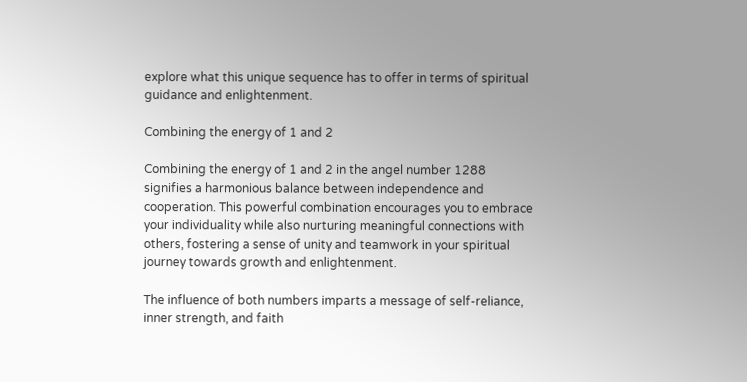explore what this unique sequence has to offer in terms of spiritual guidance and enlightenment.

Combining the energy of 1 and 2

Combining the energy of 1 and 2 in the angel number 1288 signifies a harmonious balance between independence and cooperation. This powerful combination encourages you to embrace your individuality while also nurturing meaningful connections with others, fostering a sense of unity and teamwork in your spiritual journey towards growth and enlightenment.

The influence of both numbers imparts a message of self-reliance, inner strength, and faith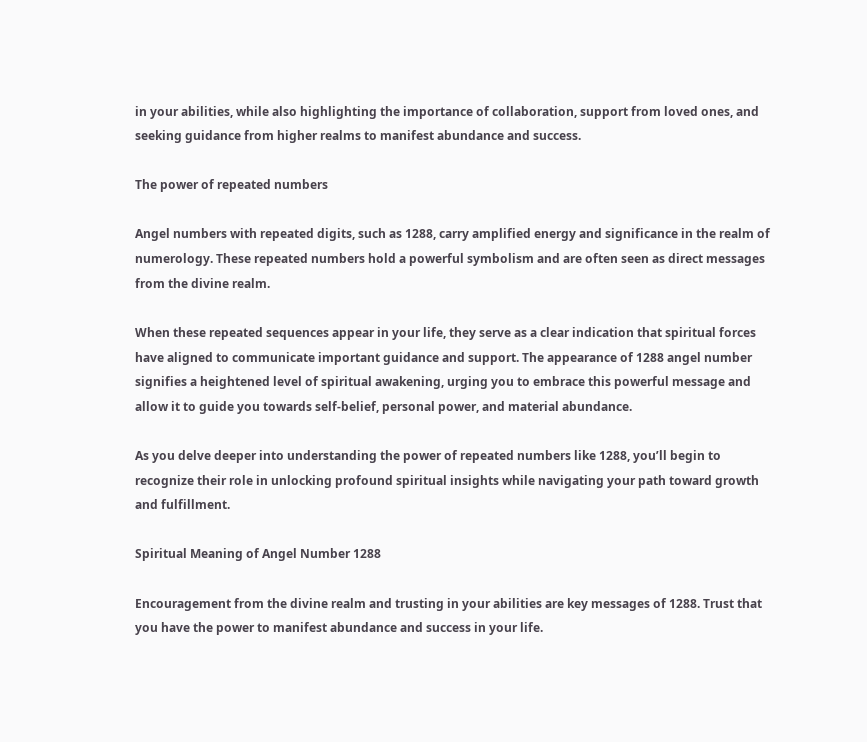in your abilities, while also highlighting the importance of collaboration, support from loved ones, and seeking guidance from higher realms to manifest abundance and success.

The power of repeated numbers

Angel numbers with repeated digits, such as 1288, carry amplified energy and significance in the realm of numerology. These repeated numbers hold a powerful symbolism and are often seen as direct messages from the divine realm.

When these repeated sequences appear in your life, they serve as a clear indication that spiritual forces have aligned to communicate important guidance and support. The appearance of 1288 angel number signifies a heightened level of spiritual awakening, urging you to embrace this powerful message and allow it to guide you towards self-belief, personal power, and material abundance.

As you delve deeper into understanding the power of repeated numbers like 1288, you’ll begin to recognize their role in unlocking profound spiritual insights while navigating your path toward growth and fulfillment.

Spiritual Meaning of Angel Number 1288

Encouragement from the divine realm and trusting in your abilities are key messages of 1288. Trust that you have the power to manifest abundance and success in your life.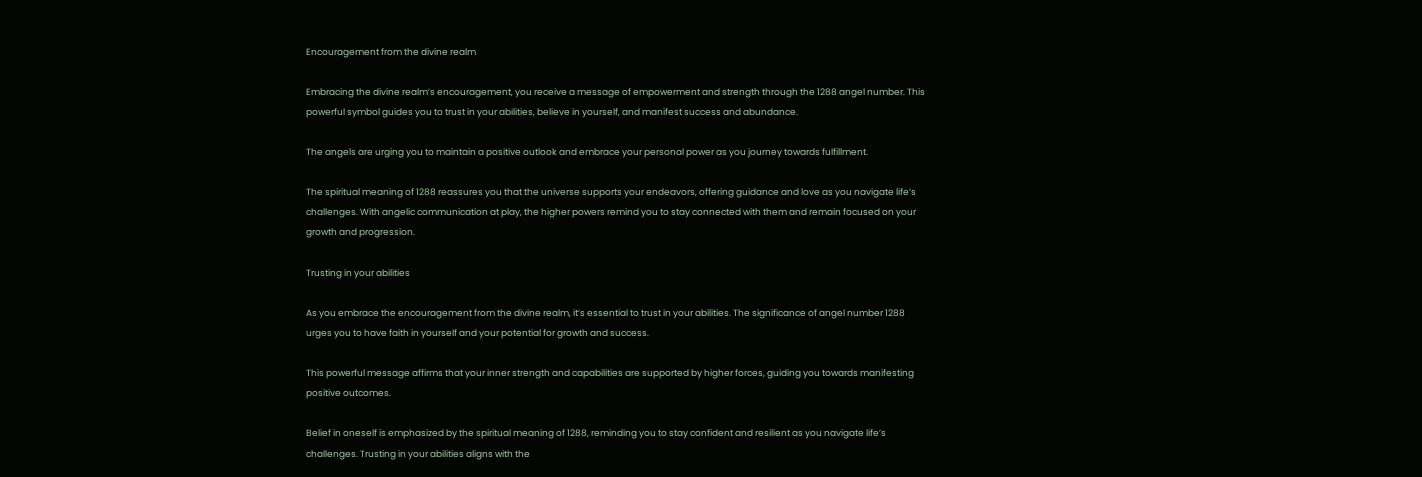Encouragement from the divine realm

Embracing the divine realm’s encouragement, you receive a message of empowerment and strength through the 1288 angel number. This powerful symbol guides you to trust in your abilities, believe in yourself, and manifest success and abundance.

The angels are urging you to maintain a positive outlook and embrace your personal power as you journey towards fulfillment.

The spiritual meaning of 1288 reassures you that the universe supports your endeavors, offering guidance and love as you navigate life’s challenges. With angelic communication at play, the higher powers remind you to stay connected with them and remain focused on your growth and progression.

Trusting in your abilities

As you embrace the encouragement from the divine realm, it’s essential to trust in your abilities. The significance of angel number 1288 urges you to have faith in yourself and your potential for growth and success.

This powerful message affirms that your inner strength and capabilities are supported by higher forces, guiding you towards manifesting positive outcomes.

Belief in oneself is emphasized by the spiritual meaning of 1288, reminding you to stay confident and resilient as you navigate life’s challenges. Trusting in your abilities aligns with the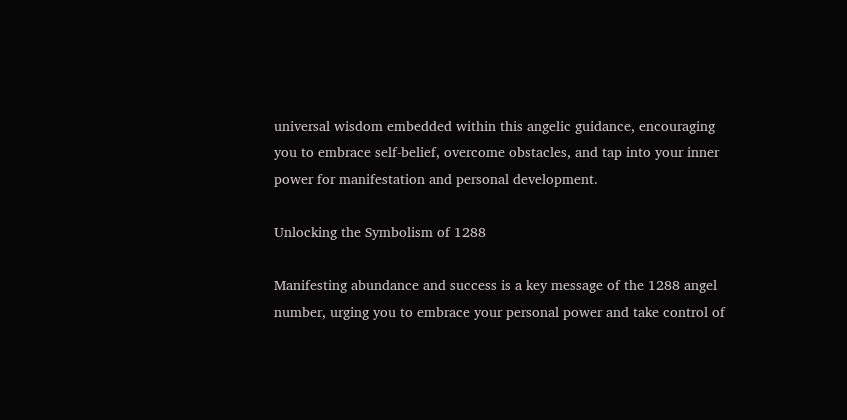universal wisdom embedded within this angelic guidance, encouraging you to embrace self-belief, overcome obstacles, and tap into your inner power for manifestation and personal development.

Unlocking the Symbolism of 1288

Manifesting abundance and success is a key message of the 1288 angel number, urging you to embrace your personal power and take control of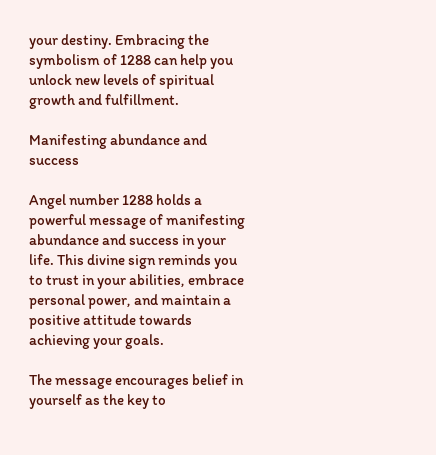your destiny. Embracing the symbolism of 1288 can help you unlock new levels of spiritual growth and fulfillment.

Manifesting abundance and success

Angel number 1288 holds a powerful message of manifesting abundance and success in your life. This divine sign reminds you to trust in your abilities, embrace personal power, and maintain a positive attitude towards achieving your goals.

The message encourages belief in yourself as the key to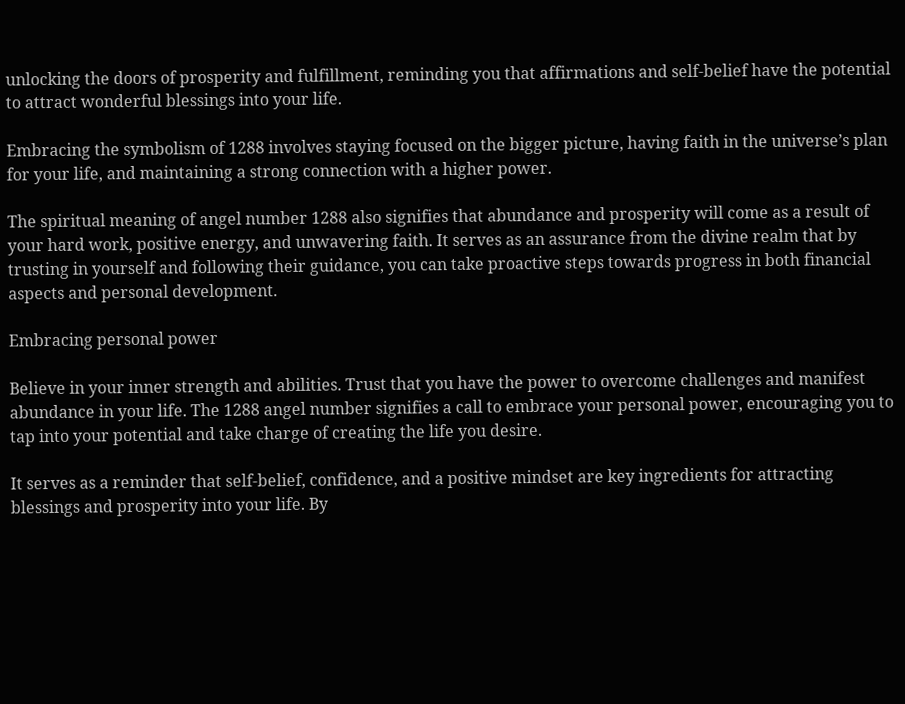unlocking the doors of prosperity and fulfillment, reminding you that affirmations and self-belief have the potential to attract wonderful blessings into your life.

Embracing the symbolism of 1288 involves staying focused on the bigger picture, having faith in the universe’s plan for your life, and maintaining a strong connection with a higher power.

The spiritual meaning of angel number 1288 also signifies that abundance and prosperity will come as a result of your hard work, positive energy, and unwavering faith. It serves as an assurance from the divine realm that by trusting in yourself and following their guidance, you can take proactive steps towards progress in both financial aspects and personal development.

Embracing personal power

Believe in your inner strength and abilities. Trust that you have the power to overcome challenges and manifest abundance in your life. The 1288 angel number signifies a call to embrace your personal power, encouraging you to tap into your potential and take charge of creating the life you desire.

It serves as a reminder that self-belief, confidence, and a positive mindset are key ingredients for attracting blessings and prosperity into your life. By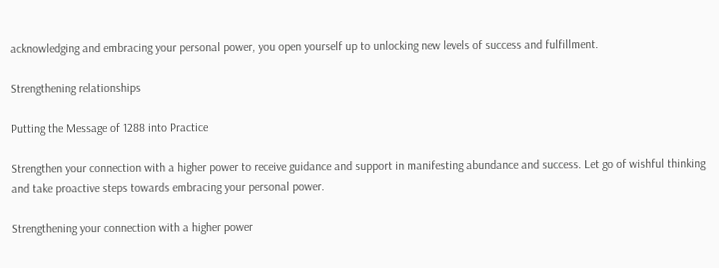acknowledging and embracing your personal power, you open yourself up to unlocking new levels of success and fulfillment.

Strengthening relationships

Putting the Message of 1288 into Practice

Strengthen your connection with a higher power to receive guidance and support in manifesting abundance and success. Let go of wishful thinking and take proactive steps towards embracing your personal power.

Strengthening your connection with a higher power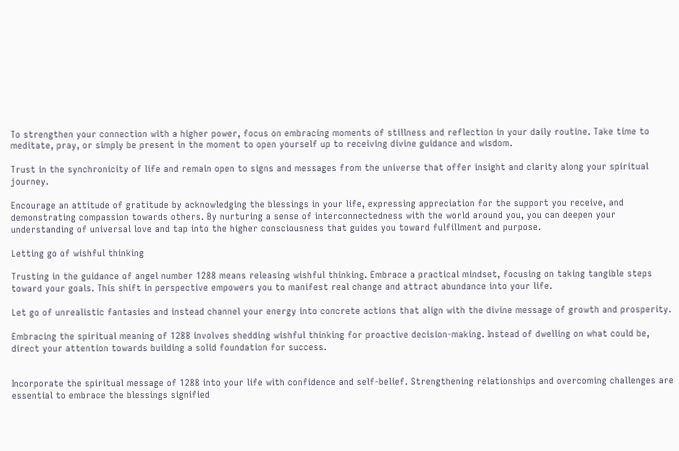To strengthen your connection with a higher power, focus on embracing moments of stillness and reflection in your daily routine. Take time to meditate, pray, or simply be present in the moment to open yourself up to receiving divine guidance and wisdom.

Trust in the synchronicity of life and remain open to signs and messages from the universe that offer insight and clarity along your spiritual journey.

Encourage an attitude of gratitude by acknowledging the blessings in your life, expressing appreciation for the support you receive, and demonstrating compassion towards others. By nurturing a sense of interconnectedness with the world around you, you can deepen your understanding of universal love and tap into the higher consciousness that guides you toward fulfillment and purpose.

Letting go of wishful thinking

Trusting in the guidance of angel number 1288 means releasing wishful thinking. Embrace a practical mindset, focusing on taking tangible steps toward your goals. This shift in perspective empowers you to manifest real change and attract abundance into your life.

Let go of unrealistic fantasies and instead channel your energy into concrete actions that align with the divine message of growth and prosperity.

Embracing the spiritual meaning of 1288 involves shedding wishful thinking for proactive decision-making. Instead of dwelling on what could be, direct your attention towards building a solid foundation for success.


Incorporate the spiritual message of 1288 into your life with confidence and self-belief. Strengthening relationships and overcoming challenges are essential to embrace the blessings signified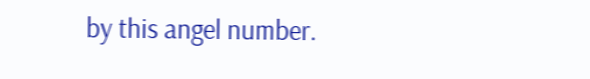by this angel number.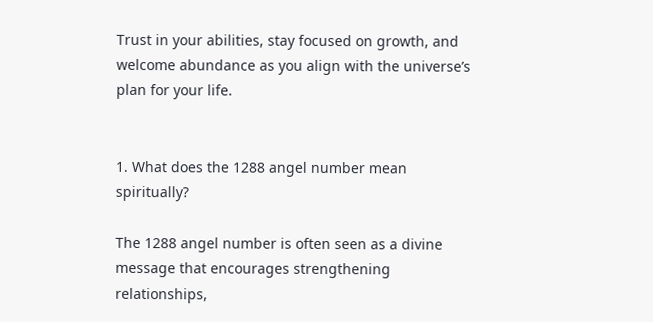Trust in your abilities, stay focused on growth, and welcome abundance as you align with the universe’s plan for your life.


1. What does the 1288 angel number mean spiritually?

The 1288 angel number is often seen as a divine message that encourages strengthening relationships,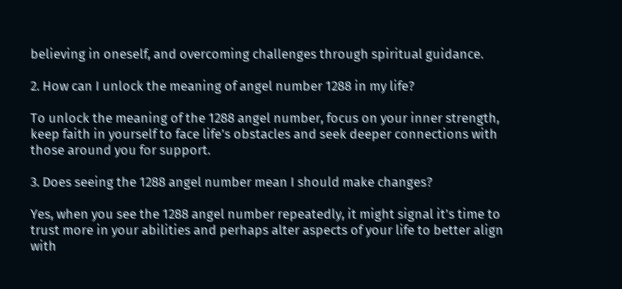believing in oneself, and overcoming challenges through spiritual guidance.

2. How can I unlock the meaning of angel number 1288 in my life?

To unlock the meaning of the 1288 angel number, focus on your inner strength, keep faith in yourself to face life’s obstacles and seek deeper connections with those around you for support.

3. Does seeing the 1288 angel number mean I should make changes?

Yes, when you see the 1288 angel number repeatedly, it might signal it’s time to trust more in your abilities and perhaps alter aspects of your life to better align with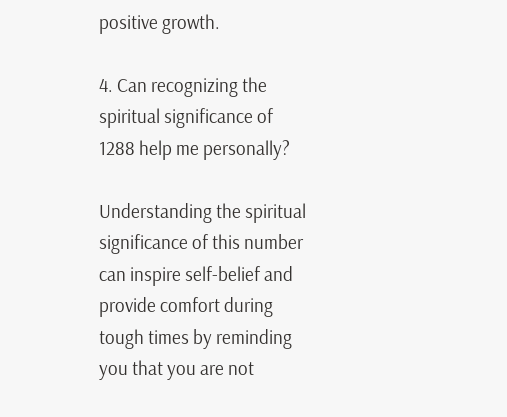positive growth.

4. Can recognizing the spiritual significance of 1288 help me personally?

Understanding the spiritual significance of this number can inspire self-belief and provide comfort during tough times by reminding you that you are not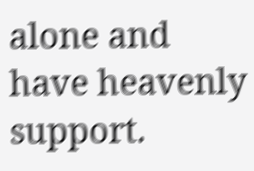alone and have heavenly support.